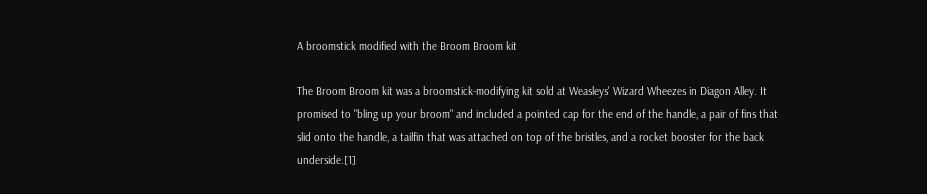A broomstick modified with the Broom Broom kit

The Broom Broom kit was a broomstick-modifying kit sold at Weasleys' Wizard Wheezes in Diagon Alley. It promised to "bling up your broom" and included a pointed cap for the end of the handle, a pair of fins that slid onto the handle, a tailfin that was attached on top of the bristles, and a rocket booster for the back underside.[1]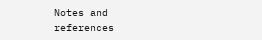Notes and references